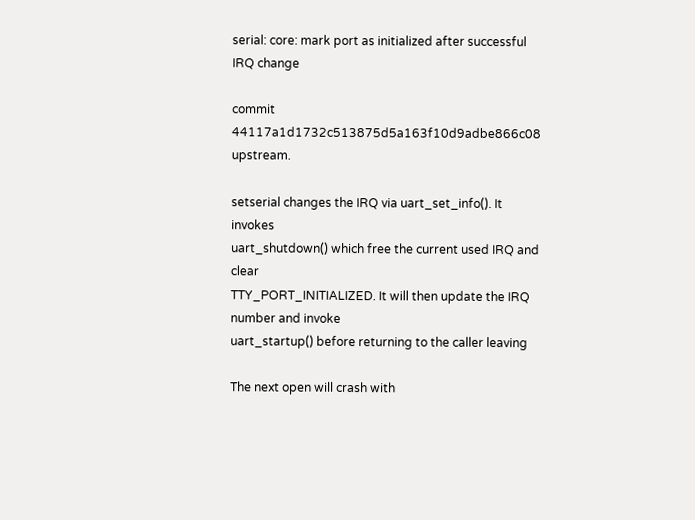serial: core: mark port as initialized after successful IRQ change

commit 44117a1d1732c513875d5a163f10d9adbe866c08 upstream.

setserial changes the IRQ via uart_set_info(). It invokes
uart_shutdown() which free the current used IRQ and clear
TTY_PORT_INITIALIZED. It will then update the IRQ number and invoke
uart_startup() before returning to the caller leaving

The next open will crash with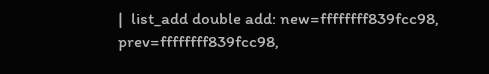|  list_add double add: new=ffffffff839fcc98, prev=ffffffff839fcc98,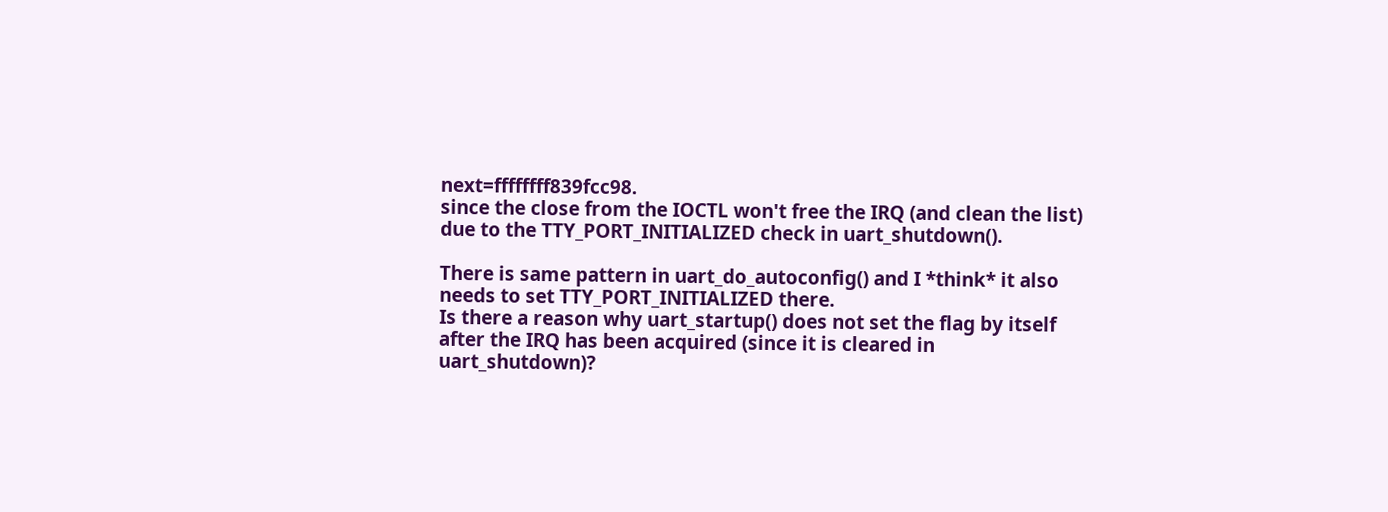next=ffffffff839fcc98.
since the close from the IOCTL won't free the IRQ (and clean the list)
due to the TTY_PORT_INITIALIZED check in uart_shutdown().

There is same pattern in uart_do_autoconfig() and I *think* it also
needs to set TTY_PORT_INITIALIZED there.
Is there a reason why uart_startup() does not set the flag by itself
after the IRQ has been acquired (since it is cleared in uart_shutdown)?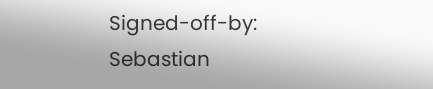Signed-off-by: Sebastian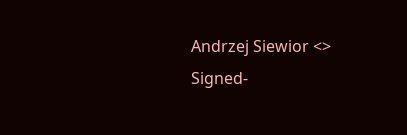Andrzej Siewior <>
Signed-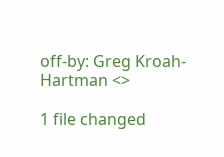off-by: Greg Kroah-Hartman <>

1 file changed